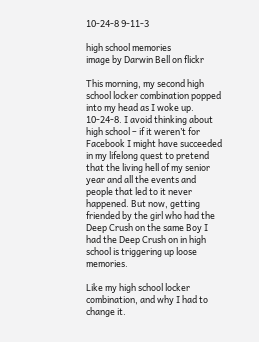10-24-8 9-11-3

high school memories
image by Darwin Bell on flickr

This morning, my second high school locker combination popped into my head as I woke up. 10-24-8. I avoid thinking about high school – if it weren’t for Facebook I might have succeeded in my lifelong quest to pretend that the living hell of my senior year and all the events and people that led to it never happened. But now, getting friended by the girl who had the Deep Crush on the same Boy I had the Deep Crush on in high school is triggering up loose memories.

Like my high school locker combination, and why I had to change it.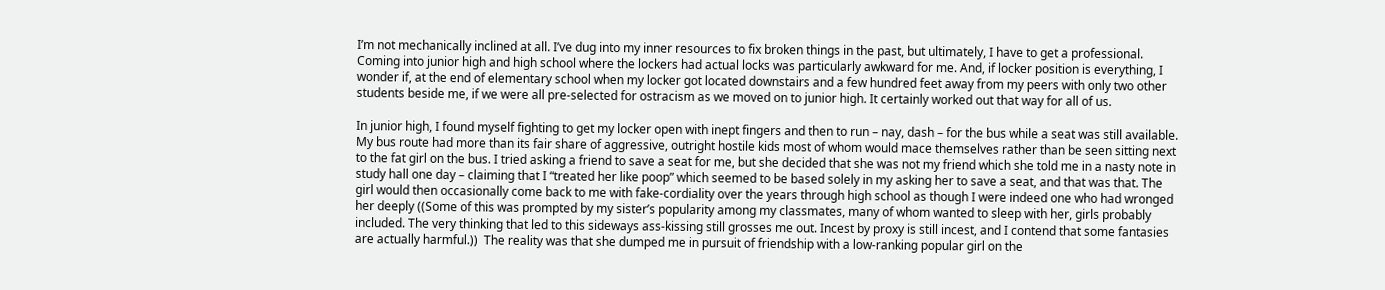I’m not mechanically inclined at all. I’ve dug into my inner resources to fix broken things in the past, but ultimately, I have to get a professional. Coming into junior high and high school where the lockers had actual locks was particularly awkward for me. And, if locker position is everything, I wonder if, at the end of elementary school when my locker got located downstairs and a few hundred feet away from my peers with only two other students beside me, if we were all pre-selected for ostracism as we moved on to junior high. It certainly worked out that way for all of us.

In junior high, I found myself fighting to get my locker open with inept fingers and then to run – nay, dash – for the bus while a seat was still available. My bus route had more than its fair share of aggressive, outright hostile kids most of whom would mace themselves rather than be seen sitting next to the fat girl on the bus. I tried asking a friend to save a seat for me, but she decided that she was not my friend which she told me in a nasty note in study hall one day – claiming that I “treated her like poop” which seemed to be based solely in my asking her to save a seat, and that was that. The girl would then occasionally come back to me with fake-cordiality over the years through high school as though I were indeed one who had wronged her deeply ((Some of this was prompted by my sister’s popularity among my classmates, many of whom wanted to sleep with her, girls probably included. The very thinking that led to this sideways ass-kissing still grosses me out. Incest by proxy is still incest, and I contend that some fantasies are actually harmful.))  The reality was that she dumped me in pursuit of friendship with a low-ranking popular girl on the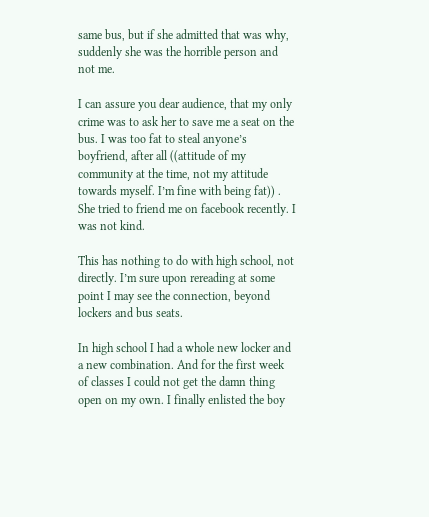same bus, but if she admitted that was why, suddenly she was the horrible person and not me.

I can assure you dear audience, that my only crime was to ask her to save me a seat on the bus. I was too fat to steal anyone’s boyfriend, after all ((attitude of my community at the time, not my attitude towards myself. I’m fine with being fat)) . She tried to friend me on facebook recently. I was not kind.

This has nothing to do with high school, not directly. I’m sure upon rereading at some point I may see the connection, beyond lockers and bus seats.

In high school I had a whole new locker and a new combination. And for the first week of classes I could not get the damn thing open on my own. I finally enlisted the boy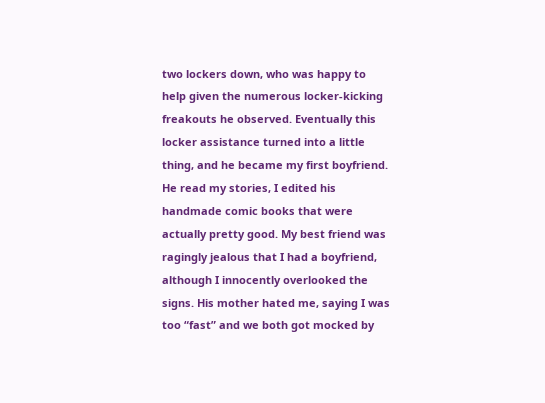two lockers down, who was happy to help given the numerous locker-kicking freakouts he observed. Eventually this locker assistance turned into a little thing, and he became my first boyfriend.  He read my stories, I edited his handmade comic books that were actually pretty good. My best friend was ragingly jealous that I had a boyfriend, although I innocently overlooked the signs. His mother hated me, saying I was too “fast” and we both got mocked by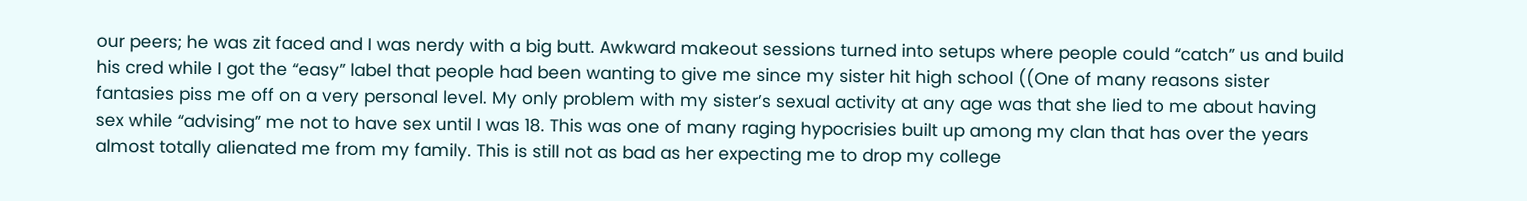our peers; he was zit faced and I was nerdy with a big butt. Awkward makeout sessions turned into setups where people could “catch” us and build his cred while I got the “easy” label that people had been wanting to give me since my sister hit high school ((One of many reasons sister fantasies piss me off on a very personal level. My only problem with my sister’s sexual activity at any age was that she lied to me about having sex while “advising” me not to have sex until I was 18. This was one of many raging hypocrisies built up among my clan that has over the years almost totally alienated me from my family. This is still not as bad as her expecting me to drop my college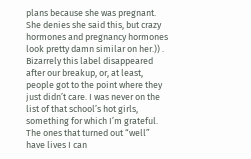plans because she was pregnant. She denies she said this, but crazy hormones and pregnancy hormones look pretty damn similar on her.)) . Bizarrely this label disappeared after our breakup, or, at least, people got to the point where they just didn’t care. I was never on the list of that school’s hot girls, something for which I’m grateful. The ones that turned out “well” have lives I can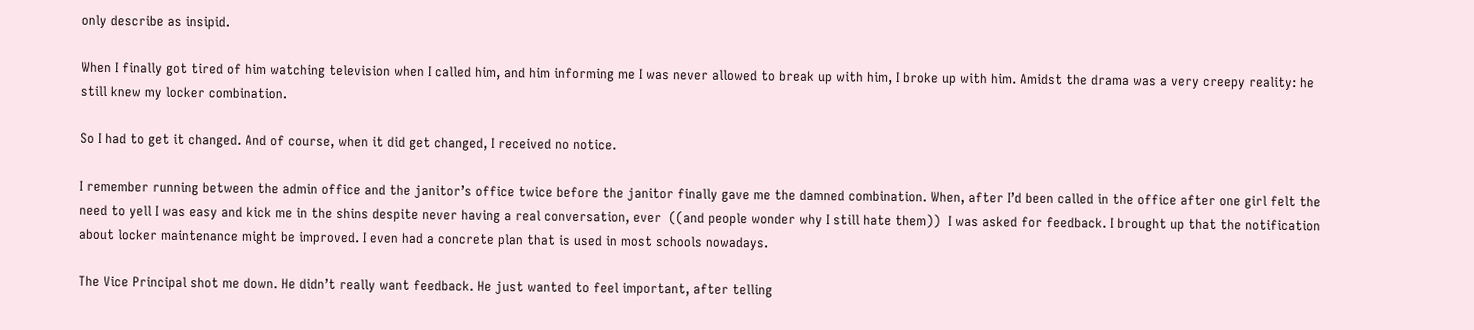only describe as insipid.

When I finally got tired of him watching television when I called him, and him informing me I was never allowed to break up with him, I broke up with him. Amidst the drama was a very creepy reality: he still knew my locker combination.

So I had to get it changed. And of course, when it did get changed, I received no notice.

I remember running between the admin office and the janitor’s office twice before the janitor finally gave me the damned combination. When, after I’d been called in the office after one girl felt the need to yell I was easy and kick me in the shins despite never having a real conversation, ever  ((and people wonder why I still hate them))  I was asked for feedback. I brought up that the notification about locker maintenance might be improved. I even had a concrete plan that is used in most schools nowadays.

The Vice Principal shot me down. He didn’t really want feedback. He just wanted to feel important, after telling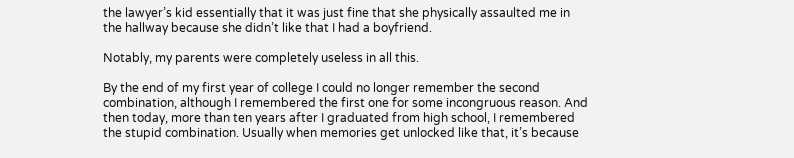the lawyer’s kid essentially that it was just fine that she physically assaulted me in the hallway because she didn’t like that I had a boyfriend.

Notably, my parents were completely useless in all this.

By the end of my first year of college I could no longer remember the second combination, although I remembered the first one for some incongruous reason. And then today, more than ten years after I graduated from high school, I remembered the stupid combination. Usually when memories get unlocked like that, it’s because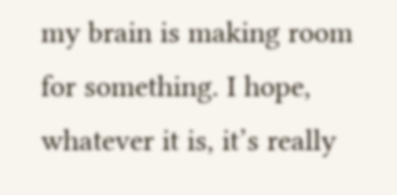my brain is making room for something. I hope, whatever it is, it’s really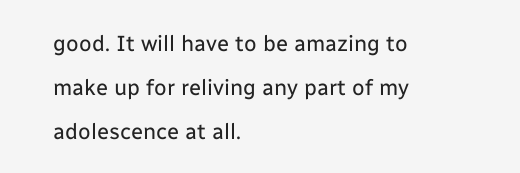good. It will have to be amazing to make up for reliving any part of my adolescence at all.